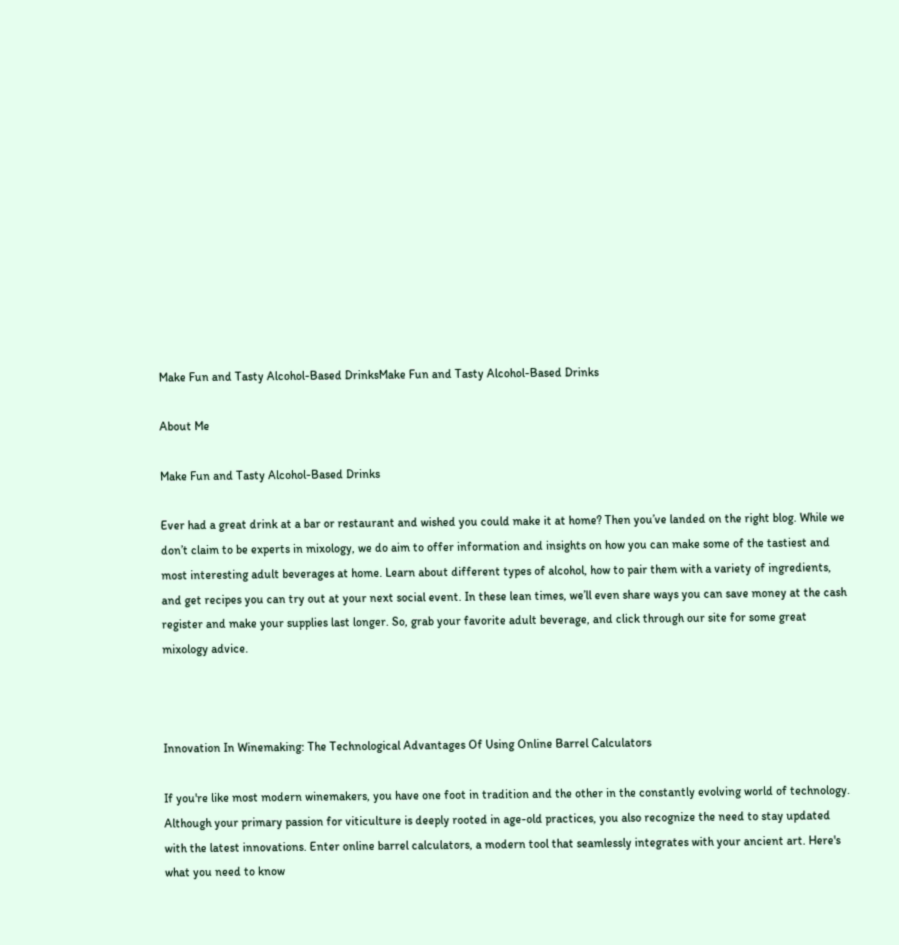Make Fun and Tasty Alcohol-Based DrinksMake Fun and Tasty Alcohol-Based Drinks

About Me

Make Fun and Tasty Alcohol-Based Drinks

Ever had a great drink at a bar or restaurant and wished you could make it at home? Then you’ve landed on the right blog. While we don’t claim to be experts in mixology, we do aim to offer information and insights on how you can make some of the tastiest and most interesting adult beverages at home. Learn about different types of alcohol, how to pair them with a variety of ingredients, and get recipes you can try out at your next social event. In these lean times, we’ll even share ways you can save money at the cash register and make your supplies last longer. So, grab your favorite adult beverage, and click through our site for some great mixology advice.



Innovation In Winemaking: The Technological Advantages Of Using Online Barrel Calculators

If you're like most modern winemakers, you have one foot in tradition and the other in the constantly evolving world of technology. Although your primary passion for viticulture is deeply rooted in age-old practices, you also recognize the need to stay updated with the latest innovations. Enter online barrel calculators, a modern tool that seamlessly integrates with your ancient art. Here's what you need to know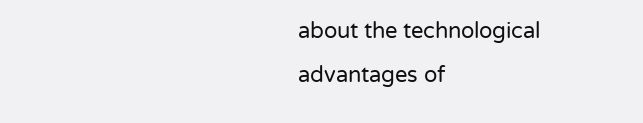about the technological advantages of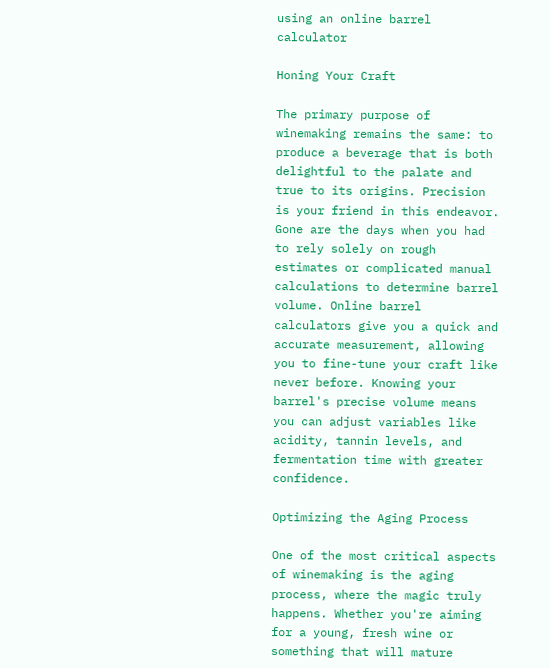using an online barrel calculator

Honing Your Craft

The primary purpose of winemaking remains the same: to produce a beverage that is both delightful to the palate and true to its origins. Precision is your friend in this endeavor. Gone are the days when you had to rely solely on rough estimates or complicated manual calculations to determine barrel volume. Online barrel calculators give you a quick and accurate measurement, allowing you to fine-tune your craft like never before. Knowing your barrel's precise volume means you can adjust variables like acidity, tannin levels, and fermentation time with greater confidence.

Optimizing the Aging Process

One of the most critical aspects of winemaking is the aging process, where the magic truly happens. Whether you're aiming for a young, fresh wine or something that will mature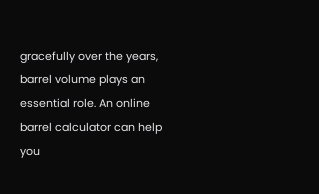gracefully over the years, barrel volume plays an essential role. An online barrel calculator can help you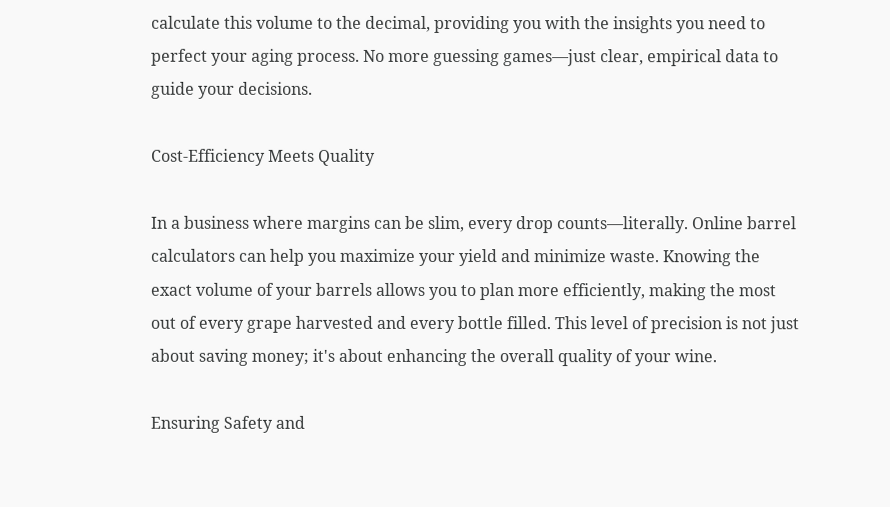calculate this volume to the decimal, providing you with the insights you need to perfect your aging process. No more guessing games—just clear, empirical data to guide your decisions.

Cost-Efficiency Meets Quality

In a business where margins can be slim, every drop counts—literally. Online barrel calculators can help you maximize your yield and minimize waste. Knowing the exact volume of your barrels allows you to plan more efficiently, making the most out of every grape harvested and every bottle filled. This level of precision is not just about saving money; it's about enhancing the overall quality of your wine.

Ensuring Safety and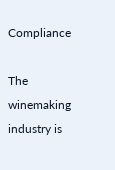Compliance

The winemaking industry is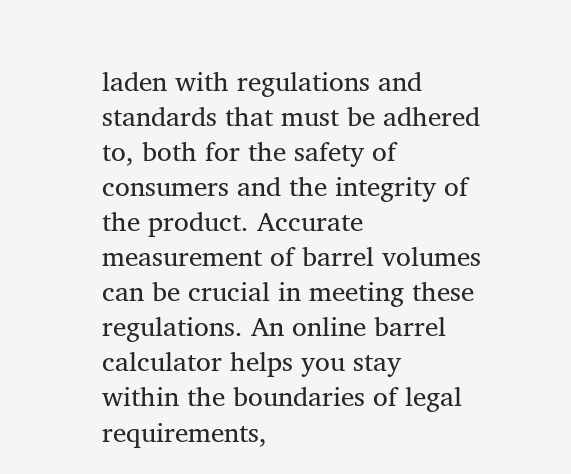laden with regulations and standards that must be adhered to, both for the safety of consumers and the integrity of the product. Accurate measurement of barrel volumes can be crucial in meeting these regulations. An online barrel calculator helps you stay within the boundaries of legal requirements,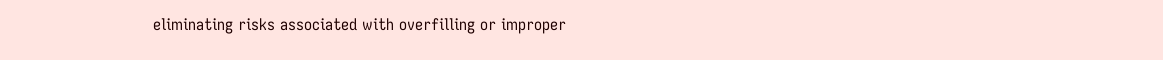eliminating risks associated with overfilling or improper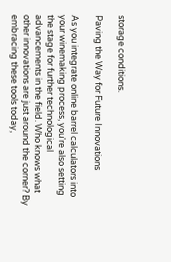storage conditions.

Paving the Way for Future Innovations

As you integrate online barrel calculators into your winemaking process, you're also setting the stage for further technological advancements in the field. Who knows what other innovations are just around the corner? By embracing these tools today,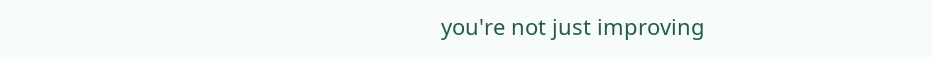you're not just improving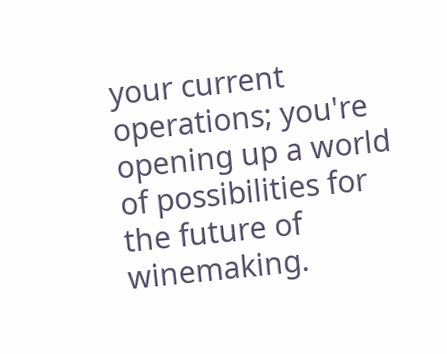your current operations; you're opening up a world of possibilities for the future of winemaking.